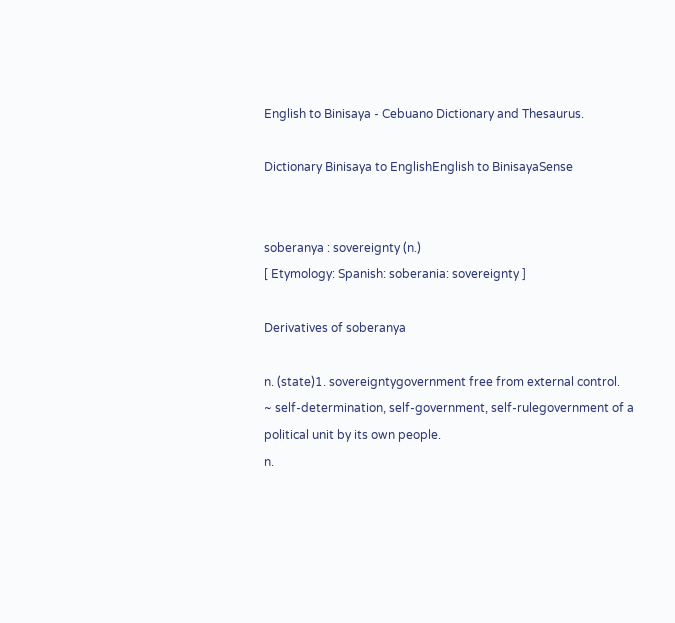English to Binisaya - Cebuano Dictionary and Thesaurus.

Dictionary Binisaya to EnglishEnglish to BinisayaSense


soberanya : sovereignty (n.)
[ Etymology: Spanish: soberania: sovereignty ]

Derivatives of soberanya

n. (state)1. sovereigntygovernment free from external control.
~ self-determination, self-government, self-rulegovernment of a political unit by its own people.
n.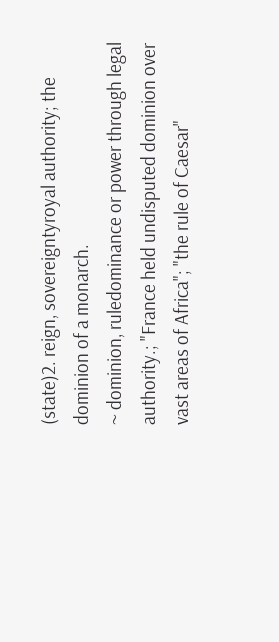(state)2. reign, sovereigntyroyal authority; the dominion of a monarch.
~ dominion, ruledominance or power through legal authority.; "France held undisputed dominion over vast areas of Africa"; "the rule of Caesar"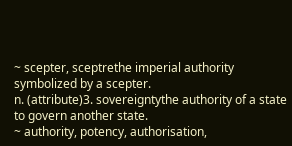~ scepter, sceptrethe imperial authority symbolized by a scepter.
n. (attribute)3. sovereigntythe authority of a state to govern another state.
~ authority, potency, authorisation,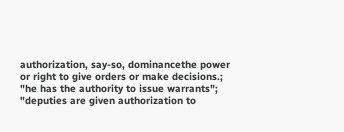authorization, say-so, dominancethe power or right to give orders or make decisions.; "he has the authority to issue warrants"; "deputies are given authorization to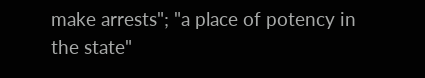make arrests"; "a place of potency in the state"